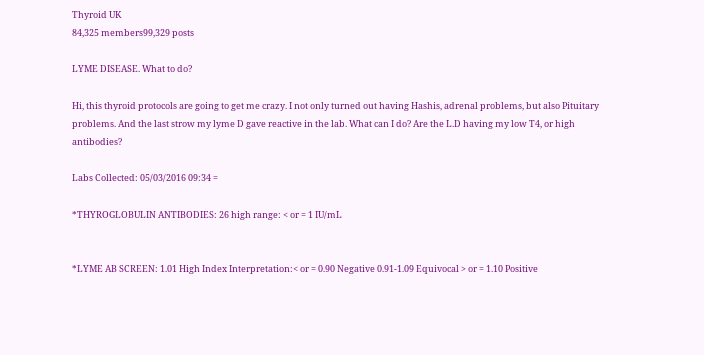Thyroid UK
84,325 members99,329 posts

LYME DISEASE. What to do?

Hi, this thyroid protocols are going to get me crazy. I not only turned out having Hashis, adrenal problems, but also Pituitary problems. And the last strow my lyme D gave reactive in the lab. What can I do? Are the L.D having my low T4, or high antibodies?

Labs Collected: 05/03/2016 09:34 =

*THYROGLOBULIN ANTIBODIES: 26 high range: < or = 1 IU/mL


*LYME AB SCREEN: 1.01 High Index Interpretation:< or = 0.90 Negative 0.91-1.09 Equivocal > or = 1.10 Positive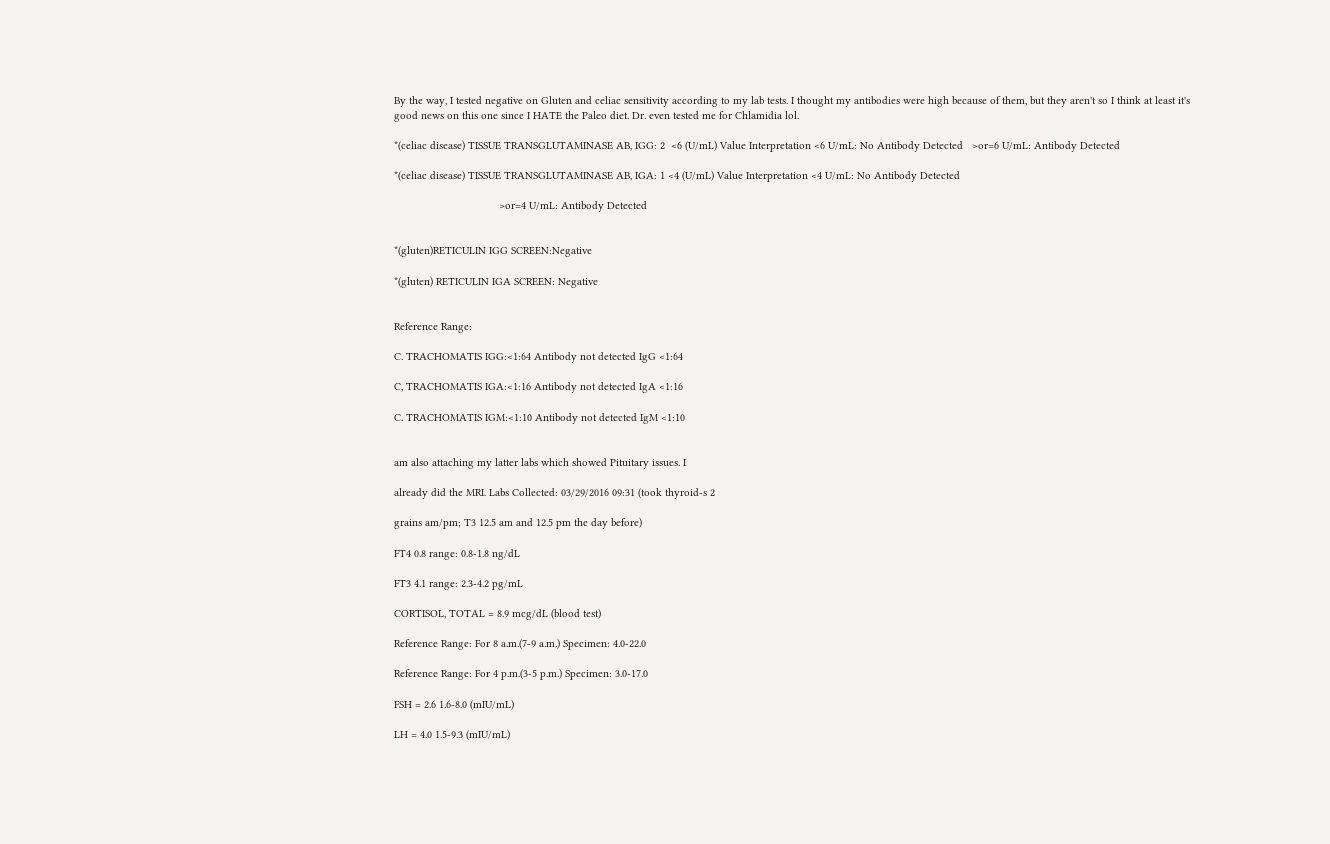By the way, I tested negative on Gluten and celiac sensitivity according to my lab tests. I thought my antibodies were high because of them, but they aren't so I think at least it's good news on this one since I HATE the Paleo diet. Dr. even tested me for Chlamidia lol.

*(celiac disease) TISSUE TRANSGLUTAMINASE AB, IGG: 2  <6 (U/mL) Value Interpretation <6 U/mL: No Antibody Detected   >or=6 U/mL: Antibody Detected

*(celiac disease) TISSUE TRANSGLUTAMINASE AB, IGA: 1 <4 (U/mL) Value Interpretation <4 U/mL: No Antibody Detected

                                   >or=4 U/mL: Antibody Detected


*(gluten)RETICULIN IGG SCREEN:Negative

*(gluten) RETICULIN IGA SCREEN: Negative


Reference Range:

C. TRACHOMATIS IGG:<1:64 Antibody not detected IgG <1:64

C, TRACHOMATIS IGA:<1:16 Antibody not detected IgA <1:16

C. TRACHOMATIS IGM:<1:10 Antibody not detected IgM <1:10


am also attaching my latter labs which showed Pituitary issues. I

already did the MRI. Labs Collected: 03/29/2016 09:31 (took thyroid-s 2

grains am/pm; T3 12.5 am and 12.5 pm the day before)

FT4 0.8 range: 0.8-1.8 ng/dL

FT3 4.1 range: 2.3-4.2 pg/mL

CORTISOL, TOTAL = 8.9 mcg/dL (blood test)

Reference Range: For 8 a.m.(7-9 a.m.) Specimen: 4.0-22.0

Reference Range: For 4 p.m.(3-5 p.m.) Specimen: 3.0-17.0

FSH = 2.6 1.6-8.0 (mIU/mL)

LH = 4.0 1.5-9.3 (mIU/mL)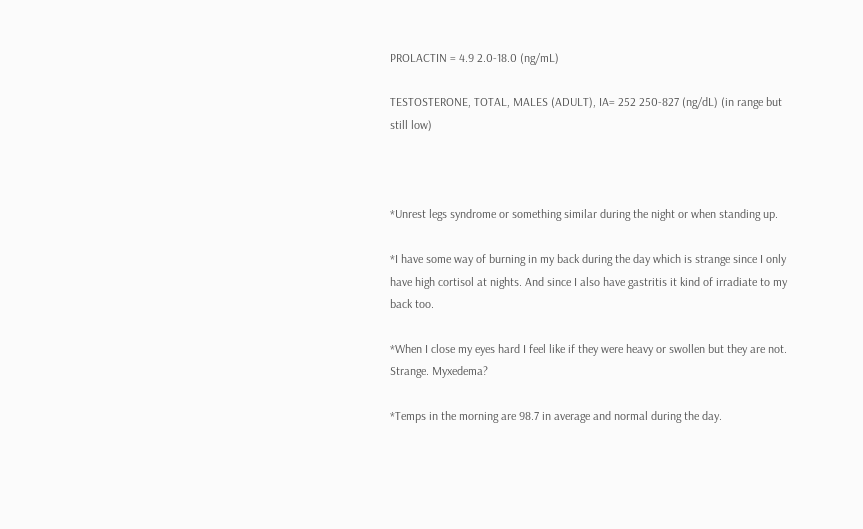PROLACTIN = 4.9 2.0-18.0 (ng/mL)

TESTOSTERONE, TOTAL, MALES (ADULT), IA= 252 250-827 (ng/dL) (in range but still low)



*Unrest legs syndrome or something similar during the night or when standing up.

*I have some way of burning in my back during the day which is strange since I only have high cortisol at nights. And since I also have gastritis it kind of irradiate to my back too.

*When I close my eyes hard I feel like if they were heavy or swollen but they are not. Strange. Myxedema?

*Temps in the morning are 98.7 in average and normal during the day.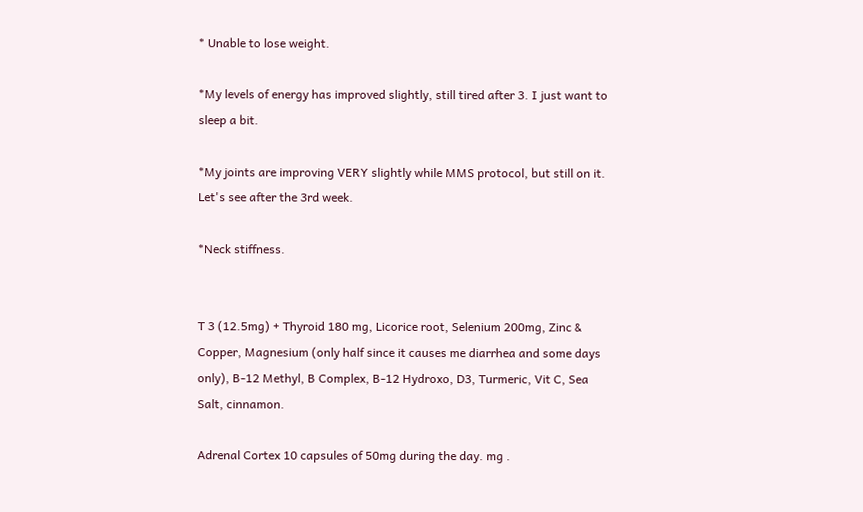* Unable to lose weight.

*My levels of energy has improved slightly, still tired after 3. I just want to sleep a bit.

*My joints are improving VERY slightly while MMS protocol, but still on it. Let's see after the 3rd week.

*Neck stiffness.


T 3 (12.5mg) + Thyroid 180 mg, Licorice root, Selenium 200mg, Zinc & Copper, Magnesium (only half since it causes me diarrhea and some days only), B-12 Methyl, B Complex, B-12 Hydroxo, D3, Turmeric, Vit C, Sea Salt, cinnamon.

Adrenal Cortex 10 capsules of 50mg during the day. mg .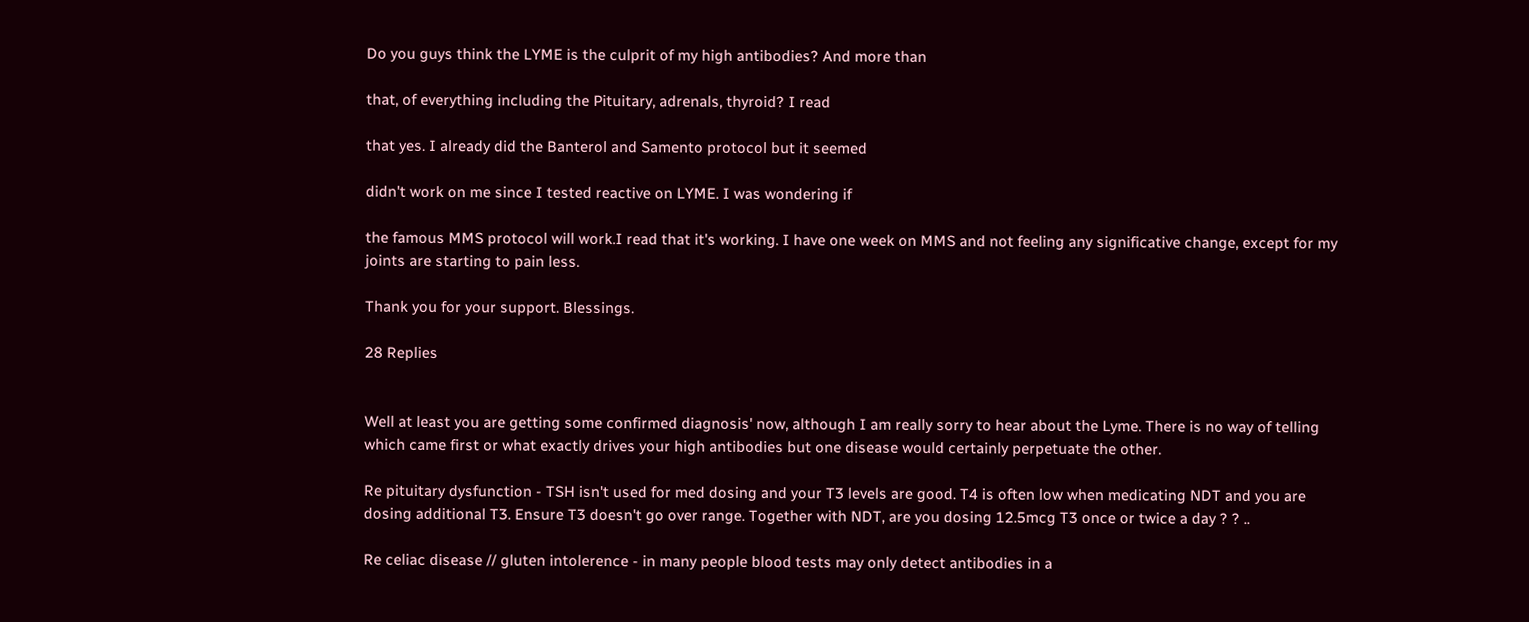Do you guys think the LYME is the culprit of my high antibodies? And more than

that, of everything including the Pituitary, adrenals, thyroid? I read

that yes. I already did the Banterol and Samento protocol but it seemed

didn't work on me since I tested reactive on LYME. I was wondering if

the famous MMS protocol will work.I read that it's working. I have one week on MMS and not feeling any significative change, except for my joints are starting to pain less.

Thank you for your support. Blessings.

28 Replies


Well at least you are getting some confirmed diagnosis' now, although I am really sorry to hear about the Lyme. There is no way of telling which came first or what exactly drives your high antibodies but one disease would certainly perpetuate the other.

Re pituitary dysfunction - TSH isn't used for med dosing and your T3 levels are good. T4 is often low when medicating NDT and you are dosing additional T3. Ensure T3 doesn't go over range. Together with NDT, are you dosing 12.5mcg T3 once or twice a day ? ? ..

Re celiac disease // gluten intolerence - in many people blood tests may only detect antibodies in a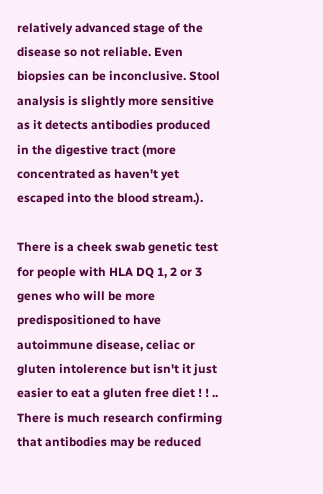relatively advanced stage of the disease so not reliable. Even biopsies can be inconclusive. Stool analysis is slightly more sensitive as it detects antibodies produced in the digestive tract (more concentrated as haven't yet escaped into the blood stream.).

There is a cheek swab genetic test for people with HLA DQ 1, 2 or 3 genes who will be more predispositioned to have autoimmune disease, celiac or gluten intolerence but isn't it just easier to eat a gluten free diet ! ! ..  There is much research confirming that antibodies may be reduced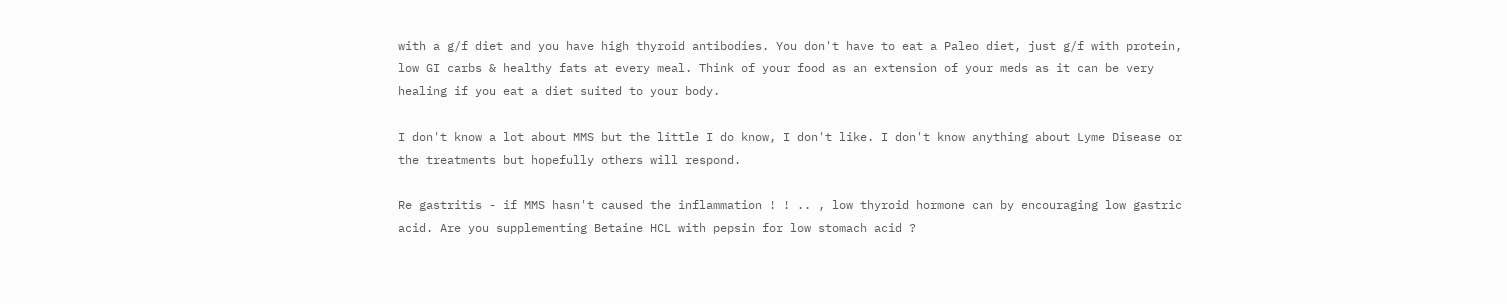with a g/f diet and you have high thyroid antibodies. You don't have to eat a Paleo diet, just g/f with protein, low GI carbs & healthy fats at every meal. Think of your food as an extension of your meds as it can be very healing if you eat a diet suited to your body.

I don't know a lot about MMS but the little I do know, I don't like. I don't know anything about Lyme Disease or the treatments but hopefully others will respond.

Re gastritis - if MMS hasn't caused the inflammation ! ! .. , low thyroid hormone can by encouraging low gastric acid. Are you supplementing Betaine HCL with pepsin for low stomach acid ?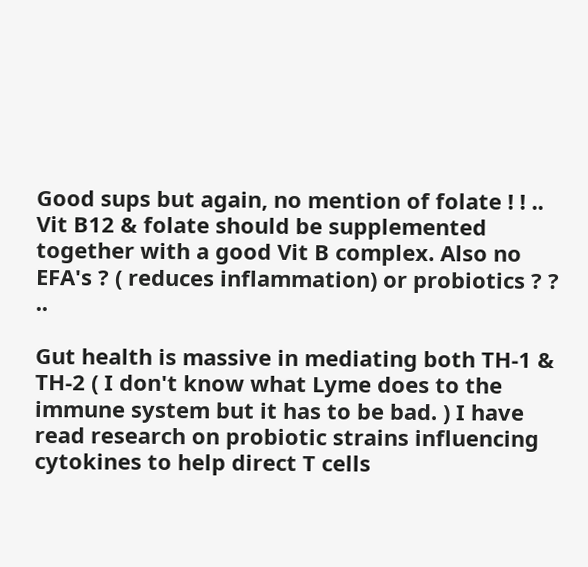Good sups but again, no mention of folate ! ! .. Vit B12 & folate should be supplemented together with a good Vit B complex. Also no EFA's ? ( reduces inflammation) or probiotics ? ? ..

Gut health is massive in mediating both TH-1 & TH-2 ( I don't know what Lyme does to the immune system but it has to be bad. ) I have read research on probiotic strains influencing cytokines to help direct T cells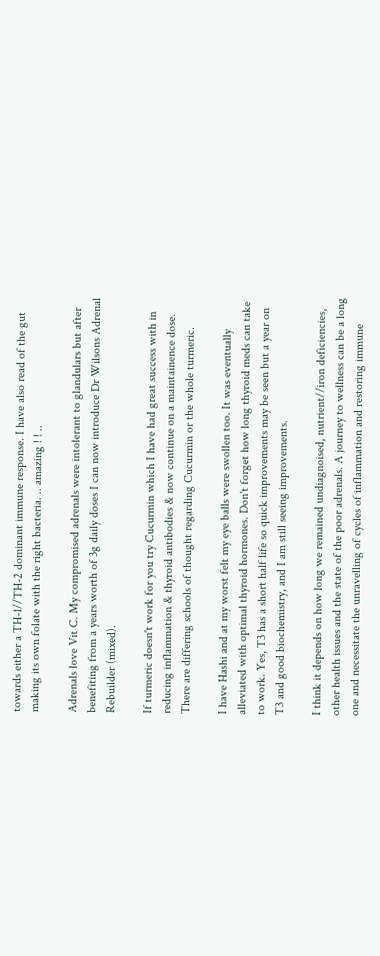towards either a TH-1//TH-2 dominant immune response. I have also read of the gut making its own folate with the right bacteria. .. amazing ! ! ..

Adrenals love Vit C. My compromised adrenals were intolerant to glandulars but after benefiting from a years worth of 3g daily doses I can now introduce Dr Wilsons Adrenal Rebuilder (mixed).

If turmeric doesn't work for you try Cucurmin which I have had great success with in reducing inflammation & thyroid antibodies & now continue on a maintainence dose. There are differing schools of thought regarding Cucurmin or the whole turmeric.

I have Hashi and at my worst felt my eye balls were swollen too. It was eventually alleviated with optimal thyroid hormones. Don't forget how long thyroid meds can take to work. Yes, T3 has a short half life so quick improvements may be seen but a year on T3 and good biochemistry, and I am still seeing improvements.

I think it depends on how long we remained undiagnoised, nutrient//iron deficiencies, other health issues and the state of the poor adrenals. A journey to wellness can be a long one and necessitate the unravelling of cycles of inflammation and restoring immune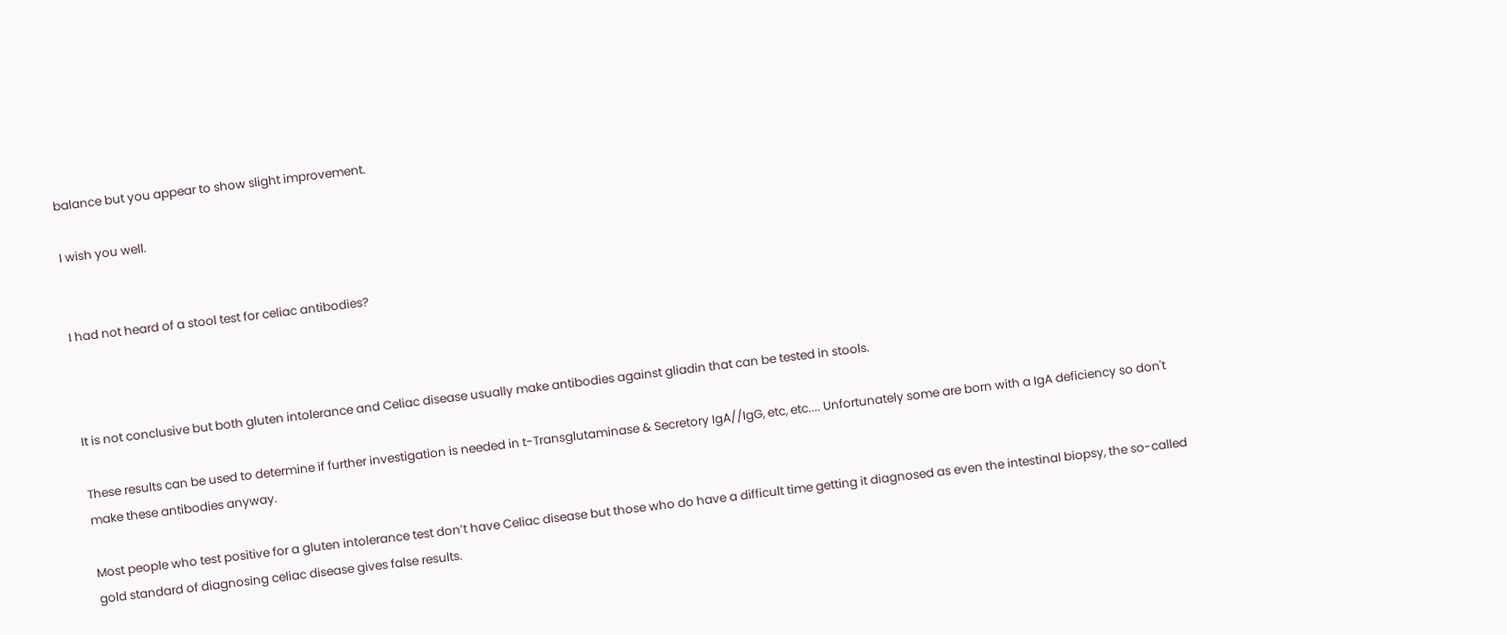balance but you appear to show slight improvement.

I wish you well.


I had not heard of a stool test for celiac antibodies?



It is not conclusive but both gluten intolerance and Celiac disease usually make antibodies against gliadin that can be tested in stools.

These results can be used to determine if further investigation is needed in t-Transglutaminase & Secretory IgA//IgG, etc, etc.... Unfortunately some are born with a IgA deficiency so don't make these antibodies anyway.

Most people who test positive for a gluten intolerance test don’t have Celiac disease but those who do have a difficult time getting it diagnosed as even the intestinal biopsy, the so-called gold standard of diagnosing celiac disease gives false results.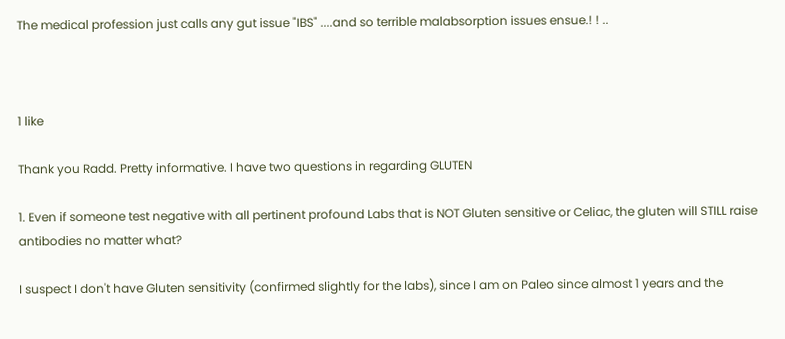The medical profession just calls any gut issue "IBS" ....and so terrible malabsorption issues ensue.! ! ..



1 like

Thank you Radd. Pretty informative. I have two questions in regarding GLUTEN

1. Even if someone test negative with all pertinent profound Labs that is NOT Gluten sensitive or Celiac, the gluten will STILL raise antibodies no matter what?

I suspect I don't have Gluten sensitivity (confirmed slightly for the labs), since I am on Paleo since almost 1 years and the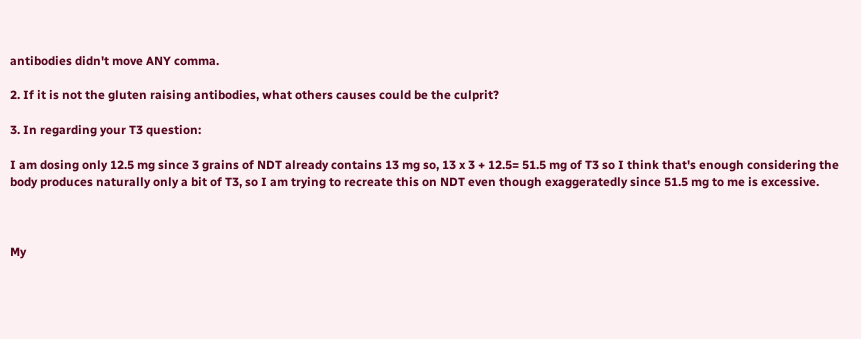antibodies didn't move ANY comma.

2. If it is not the gluten raising antibodies, what others causes could be the culprit?

3. In regarding your T3 question:

I am dosing only 12.5 mg since 3 grains of NDT already contains 13 mg so, 13 x 3 + 12.5= 51.5 mg of T3 so I think that's enough considering the body produces naturally only a bit of T3, so I am trying to recreate this on NDT even though exaggeratedly since 51.5 mg to me is excessive.



My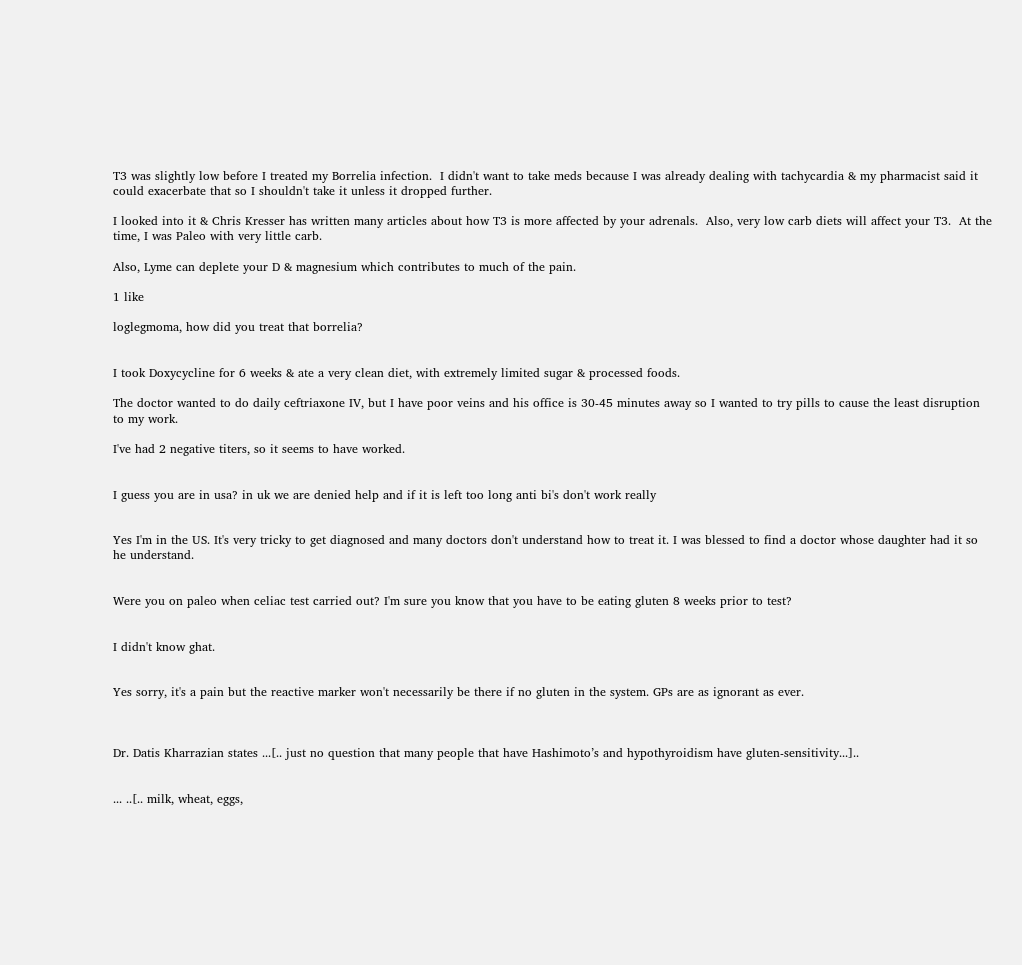T3 was slightly low before I treated my Borrelia infection.  I didn't want to take meds because I was already dealing with tachycardia & my pharmacist said it could exacerbate that so I shouldn't take it unless it dropped further.

I looked into it & Chris Kresser has written many articles about how T3 is more affected by your adrenals.  Also, very low carb diets will affect your T3.  At the time, I was Paleo with very little carb.

Also, Lyme can deplete your D & magnesium which contributes to much of the pain.

1 like

loglegmoma, how did you treat that borrelia?


I took Doxycycline for 6 weeks & ate a very clean diet, with extremely limited sugar & processed foods.

The doctor wanted to do daily ceftriaxone IV, but I have poor veins and his office is 30-45 minutes away so I wanted to try pills to cause the least disruption to my work.

I've had 2 negative titers, so it seems to have worked.


I guess you are in usa? in uk we are denied help and if it is left too long anti bi's don't work really


Yes I'm in the US. It's very tricky to get diagnosed and many doctors don't understand how to treat it. I was blessed to find a doctor whose daughter had it so he understand.


Were you on paleo when celiac test carried out? I'm sure you know that you have to be eating gluten 8 weeks prior to test?


I didn't know ghat.


Yes sorry, it's a pain but the reactive marker won't necessarily be there if no gluten in the system. GPs are as ignorant as ever.



Dr. Datis Kharrazian states ...[.. just no question that many people that have Hashimoto’s and hypothyroidism have gluten-sensitivity...]..


... ..[.. milk, wheat, eggs,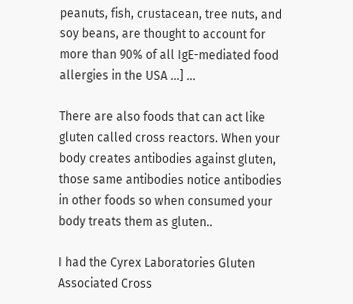peanuts, fish, crustacean, tree nuts, and soy beans, are thought to account for more than 90% of all IgE-mediated food allergies in the USA ...] ...

There are also foods that can act like gluten called cross reactors. When your body creates antibodies against gluten, those same antibodies notice antibodies in other foods so when consumed your body treats them as gluten..

I had the Cyrex Laboratories Gluten Associated Cross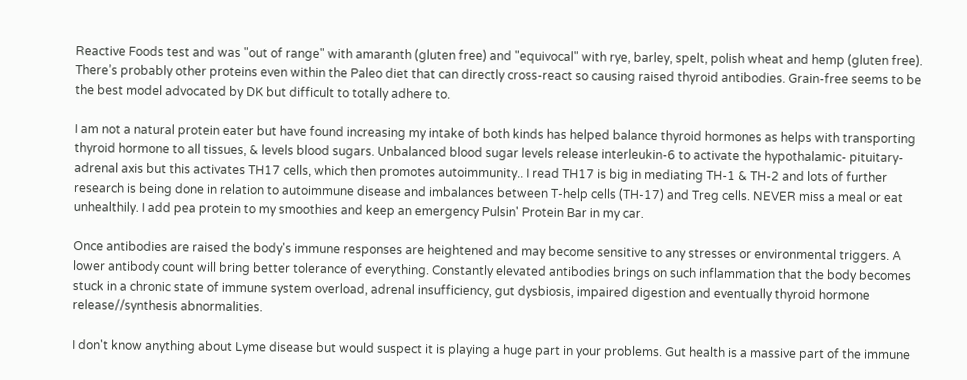Reactive Foods test and was "out of range" with amaranth (gluten free) and "equivocal" with rye, barley, spelt, polish wheat and hemp (gluten free). There’s probably other proteins even within the Paleo diet that can directly cross-react so causing raised thyroid antibodies. Grain-free seems to be the best model advocated by DK but difficult to totally adhere to.

I am not a natural protein eater but have found increasing my intake of both kinds has helped balance thyroid hormones as helps with transporting thyroid hormone to all tissues, & levels blood sugars. Unbalanced blood sugar levels release interleukin-6 to activate the hypothalamic- pituitary- adrenal axis but this activates TH17 cells, which then promotes autoimmunity.. I read TH17 is big in mediating TH-1 & TH-2 and lots of further research is being done in relation to autoimmune disease and imbalances between T-help cells (TH-17) and Treg cells. NEVER miss a meal or eat unhealthily. I add pea protein to my smoothies and keep an emergency Pulsin' Protein Bar in my car.

Once antibodies are raised the body's immune responses are heightened and may become sensitive to any stresses or environmental triggers. A lower antibody count will bring better tolerance of everything. Constantly elevated antibodies brings on such inflammation that the body becomes stuck in a chronic state of immune system overload, adrenal insufficiency, gut dysbiosis, impaired digestion and eventually thyroid hormone release//synthesis abnormalities.

I don't know anything about Lyme disease but would suspect it is playing a huge part in your problems. Gut health is a massive part of the immune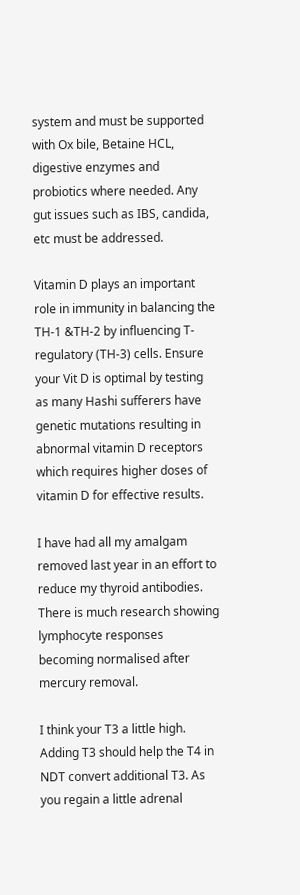system and must be supported with Ox bile, Betaine HCL, digestive enzymes and probiotics where needed. Any gut issues such as IBS, candida, etc must be addressed.

Vitamin D plays an important role in immunity in balancing the TH-1 &TH-2 by influencing T-regulatory (TH-3) cells. Ensure your Vit D is optimal by testing as many Hashi sufferers have genetic mutations resulting in abnormal vitamin D receptors which requires higher doses of vitamin D for effective results.

I have had all my amalgam removed last year in an effort to reduce my thyroid antibodies. There is much research showing lymphocyte responses becoming normalised after mercury removal.

I think your T3 a little high. Adding T3 should help the T4 in NDT convert additional T3. As you regain a little adrenal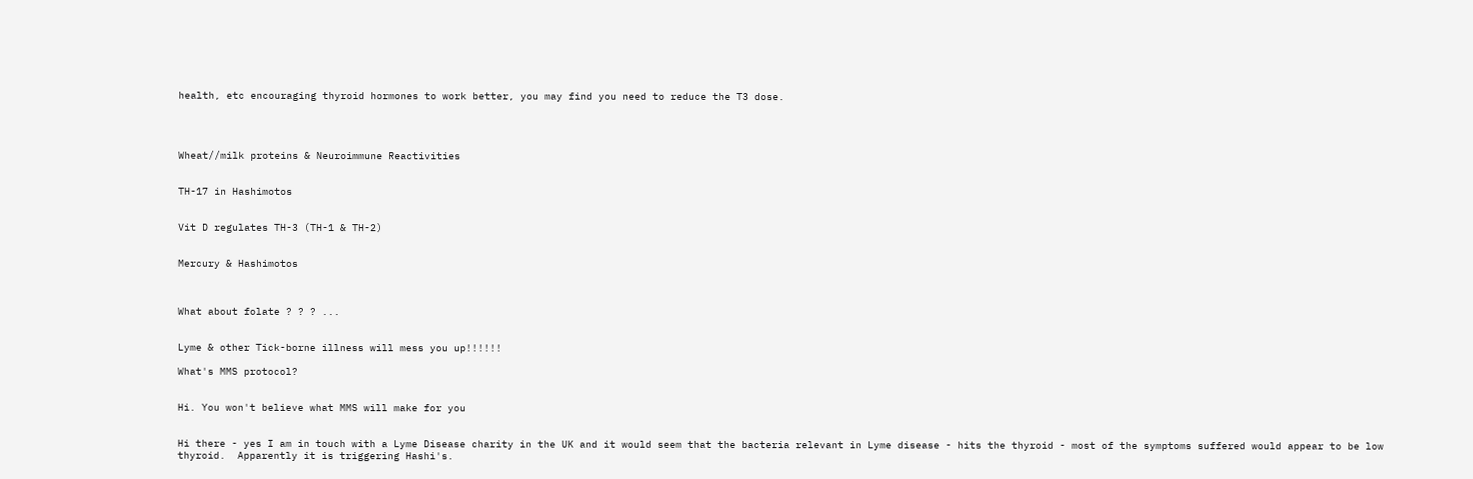health, etc encouraging thyroid hormones to work better, you may find you need to reduce the T3 dose.




Wheat//milk proteins & Neuroimmune Reactivities


TH-17 in Hashimotos


Vit D regulates TH-3 (TH-1 & TH-2)


Mercury & Hashimotos



What about folate ? ? ? ...


Lyme & other Tick-borne illness will mess you up!!!!!!

What's MMS protocol?


Hi. You won't believe what MMS will make for you


Hi there - yes I am in touch with a Lyme Disease charity in the UK and it would seem that the bacteria relevant in Lyme disease - hits the thyroid - most of the symptoms suffered would appear to be low thyroid.  Apparently it is triggering Hashi's.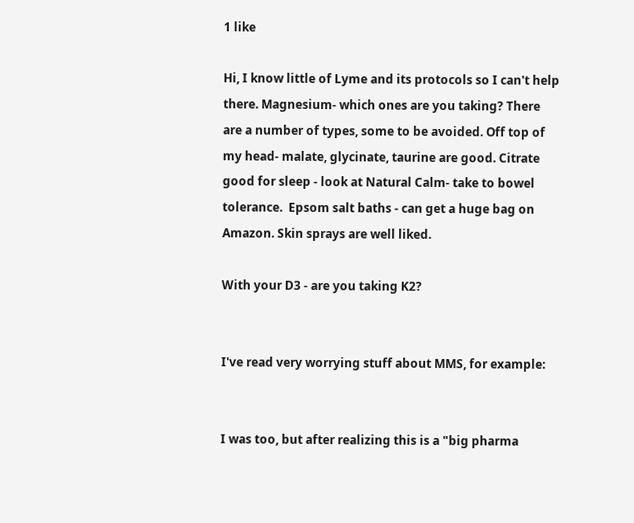1 like

Hi, I know little of Lyme and its protocols so I can't help there. Magnesium- which ones are you taking? There are a number of types, some to be avoided. Off top of my head- malate, glycinate, taurine are good. Citrate good for sleep - look at Natural Calm- take to bowel tolerance.  Epsom salt baths - can get a huge bag on Amazon. Skin sprays are well liked.

With your D3 - are you taking K2?


I've read very worrying stuff about MMS, for example:


I was too, but after realizing this is a "big pharma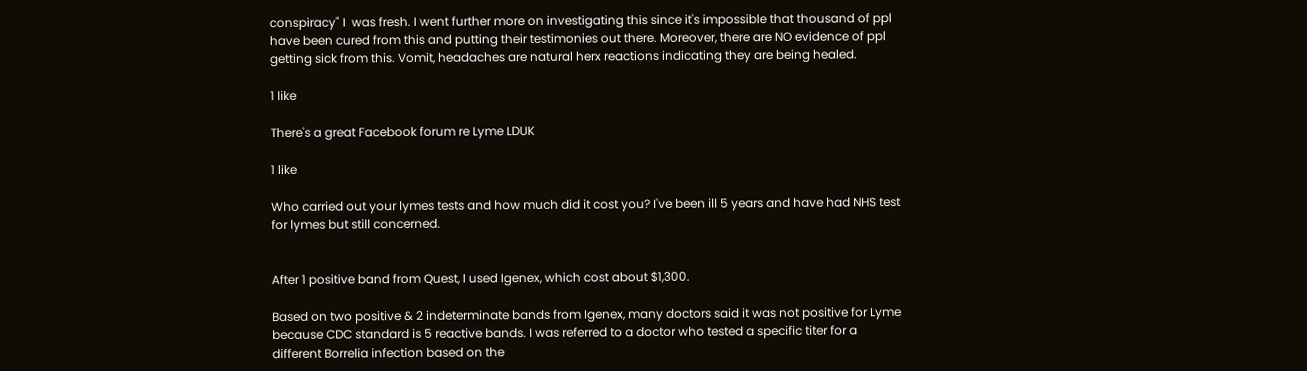conspiracy" I  was fresh. I went further more on investigating this since it's impossible that thousand of ppl have been cured from this and putting their testimonies out there. Moreover, there are NO evidence of ppl getting sick from this. Vomit, headaches are natural herx reactions indicating they are being healed.

1 like

There's a great Facebook forum re Lyme LDUK

1 like

Who carried out your lymes tests and how much did it cost you? I've been ill 5 years and have had NHS test for lymes but still concerned.


After 1 positive band from Quest, I used Igenex, which cost about $1,300.

Based on two positive & 2 indeterminate bands from Igenex, many doctors said it was not positive for Lyme because CDC standard is 5 reactive bands. I was referred to a doctor who tested a specific titer for a different Borrelia infection based on the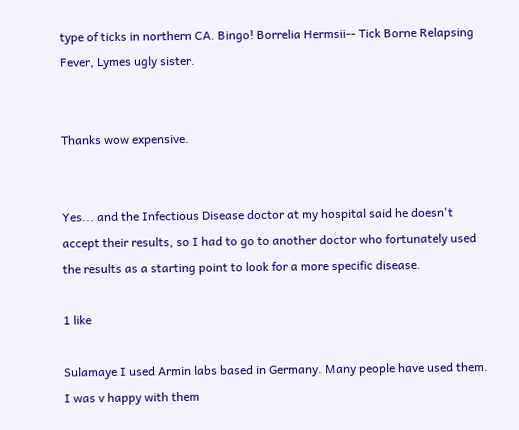type of ticks in northern CA. Bingo! Borrelia Hermsii-- Tick Borne Relapsing Fever, Lymes ugly sister.


Thanks wow expensive.


Yes... and the Infectious Disease doctor at my hospital said he doesn't accept their results, so I had to go to another doctor who fortunately used the results as a starting point to look for a more specific disease.

1 like

Sulamaye I used Armin labs based in Germany. Many people have used them. I was v happy with them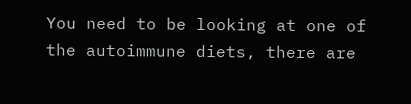You need to be looking at one of the autoimmune diets, there are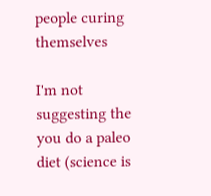people curing themselves

I'm not suggesting the you do a paleo diet (science is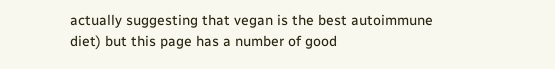actually suggesting that vegan is the best autoimmune diet) but this page has a number of good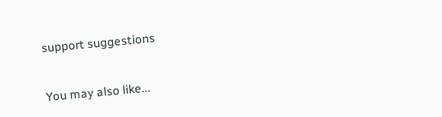support suggestions


You may also like...